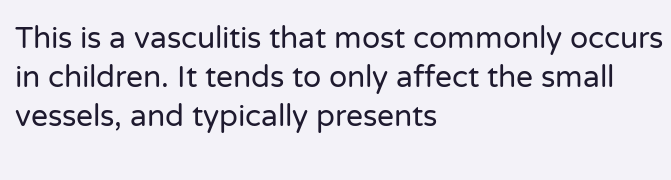This is a vasculitis that most commonly occurs in children. It tends to only affect the small vessels, and typically presents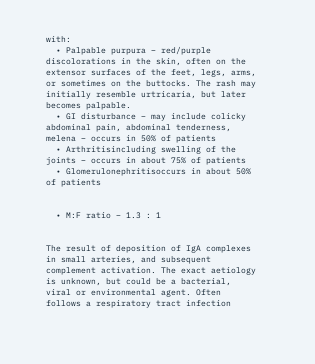with:
  • Palpable purpura – red/purple discolorations in the skin, often on the extensor surfaces of the feet, legs, arms, or sometimes on the buttocks. The rash may initially resemble urtricaria, but later becomes palpable.
  • GI disturbance – may include colicky abdominal pain, abdominal tenderness, melena – occurs in 50% of patients
  • Arthritisincluding swelling of the joints – occurs in about 75% of patients
  • Glomerulonephritisoccurs in about 50% of patients


  • M:F ratio – 1.3 : 1


The result of deposition of IgA complexes in small arteries, and subsequent complement activation. The exact aetiology is unknown, but could be a bacterial, viral or environmental agent. Often follows a respiratory tract infection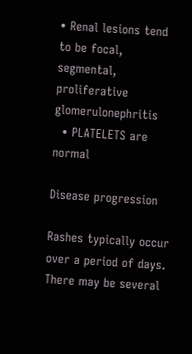• Renal lesions tend to be focal, segmental, proliferative glomerulonephritis
  • PLATELETS are normal

Disease progression

Rashes typically occur over a period of days. There may be several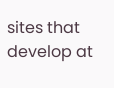sites that develop at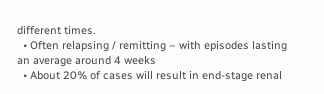different times.
  • Often relapsing / remitting – with episodes lasting an average around 4 weeks
  • About 20% of cases will result in end-stage renal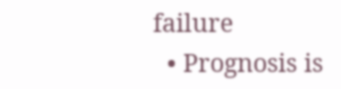failure
  • Prognosis is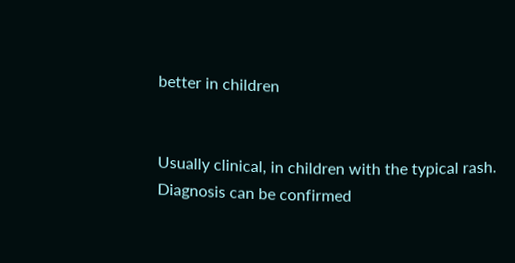better in children


Usually clinical, in children with the typical rash. Diagnosis can be confirmed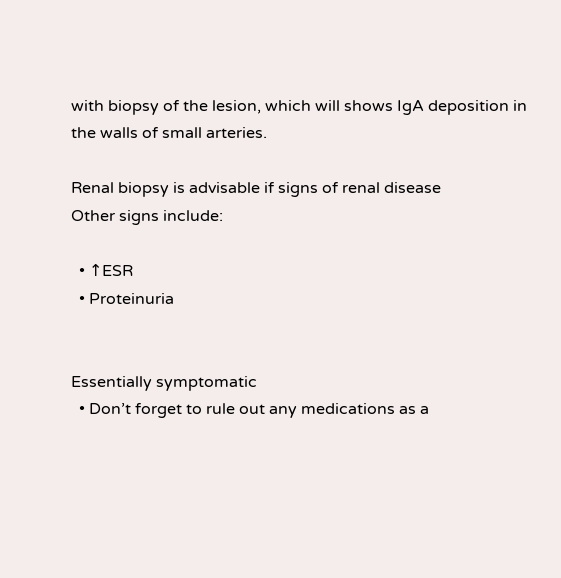with biopsy of the lesion, which will shows IgA deposition in the walls of small arteries.

Renal biopsy is advisable if signs of renal disease
Other signs include:

  • ↑ESR
  • Proteinuria


Essentially symptomatic
  • Don’t forget to rule out any medications as a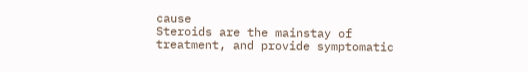cause
Steroids are the mainstay of treatment, and provide symptomatic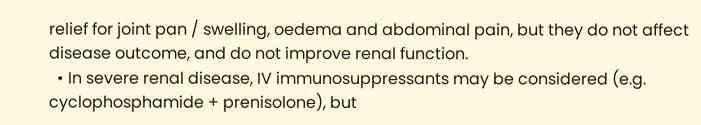relief for joint pan / swelling, oedema and abdominal pain, but they do not affect disease outcome, and do not improve renal function.
  • In severe renal disease, IV immunosuppressants may be considered (e.g. cyclophosphamide + prenisolone), but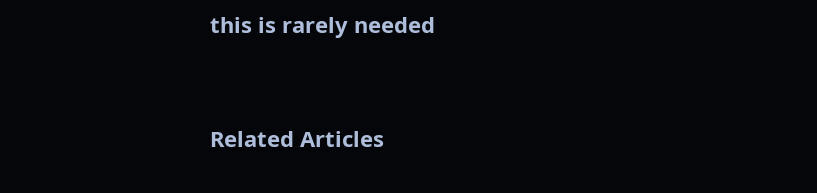this is rarely needed



Related Articles